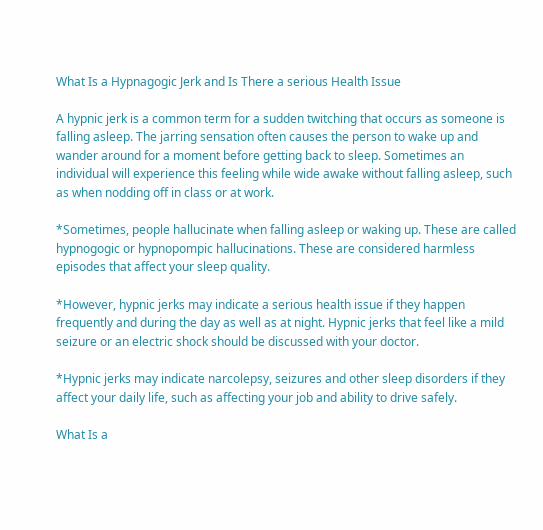What Is a Hypnagogic Jerk and Is There a serious Health Issue

A hypnic jerk is a common term for a sudden twitching that occurs as someone is falling asleep. The jarring sensation often causes the person to wake up and wander around for a moment before getting back to sleep. Sometimes an individual will experience this feeling while wide awake without falling asleep, such as when nodding off in class or at work.

*Sometimes, people hallucinate when falling asleep or waking up. These are called hypnogogic or hypnopompic hallucinations. These are considered harmless episodes that affect your sleep quality.

*However, hypnic jerks may indicate a serious health issue if they happen frequently and during the day as well as at night. Hypnic jerks that feel like a mild seizure or an electric shock should be discussed with your doctor.

*Hypnic jerks may indicate narcolepsy, seizures and other sleep disorders if they affect your daily life, such as affecting your job and ability to drive safely.

What Is a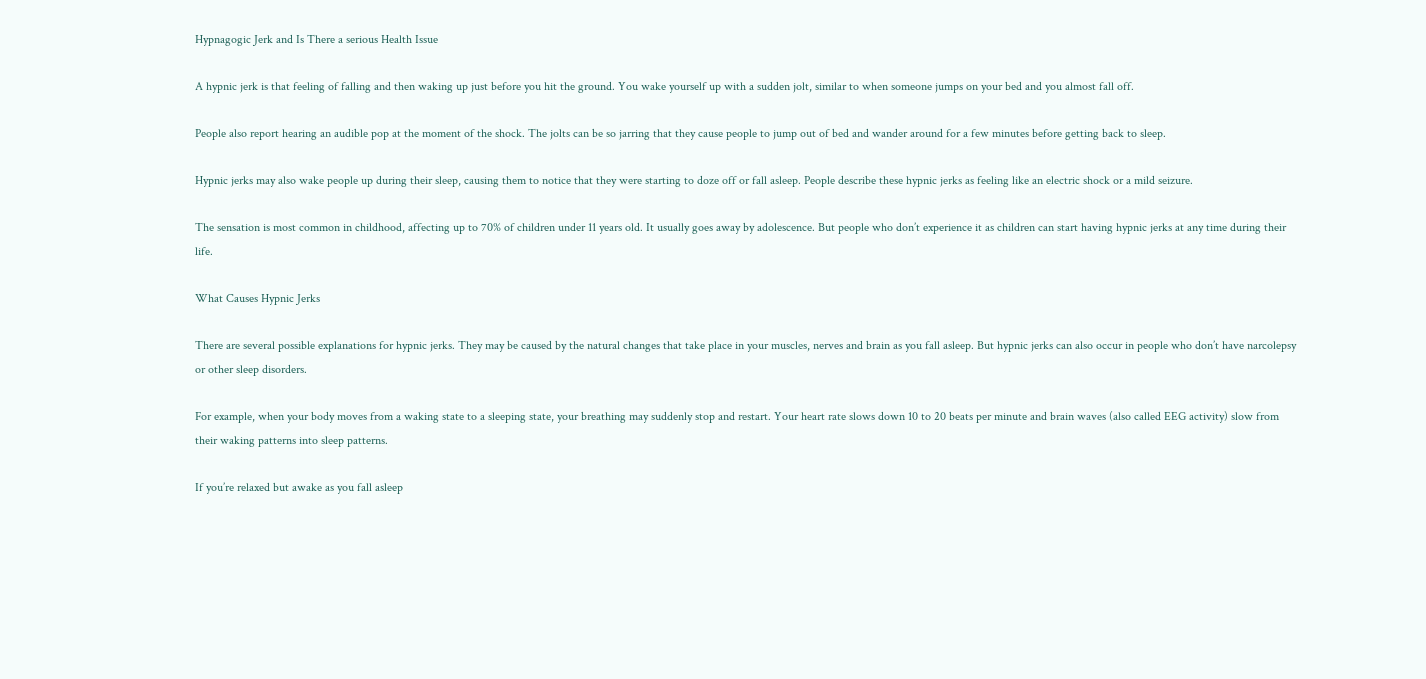Hypnagogic Jerk and Is There a serious Health Issue

A hypnic jerk is that feeling of falling and then waking up just before you hit the ground. You wake yourself up with a sudden jolt, similar to when someone jumps on your bed and you almost fall off.

People also report hearing an audible pop at the moment of the shock. The jolts can be so jarring that they cause people to jump out of bed and wander around for a few minutes before getting back to sleep.

Hypnic jerks may also wake people up during their sleep, causing them to notice that they were starting to doze off or fall asleep. People describe these hypnic jerks as feeling like an electric shock or a mild seizure.

The sensation is most common in childhood, affecting up to 70% of children under 11 years old. It usually goes away by adolescence. But people who don’t experience it as children can start having hypnic jerks at any time during their life.

What Causes Hypnic Jerks

There are several possible explanations for hypnic jerks. They may be caused by the natural changes that take place in your muscles, nerves and brain as you fall asleep. But hypnic jerks can also occur in people who don’t have narcolepsy or other sleep disorders.

For example, when your body moves from a waking state to a sleeping state, your breathing may suddenly stop and restart. Your heart rate slows down 10 to 20 beats per minute and brain waves (also called EEG activity) slow from their waking patterns into sleep patterns.

If you’re relaxed but awake as you fall asleep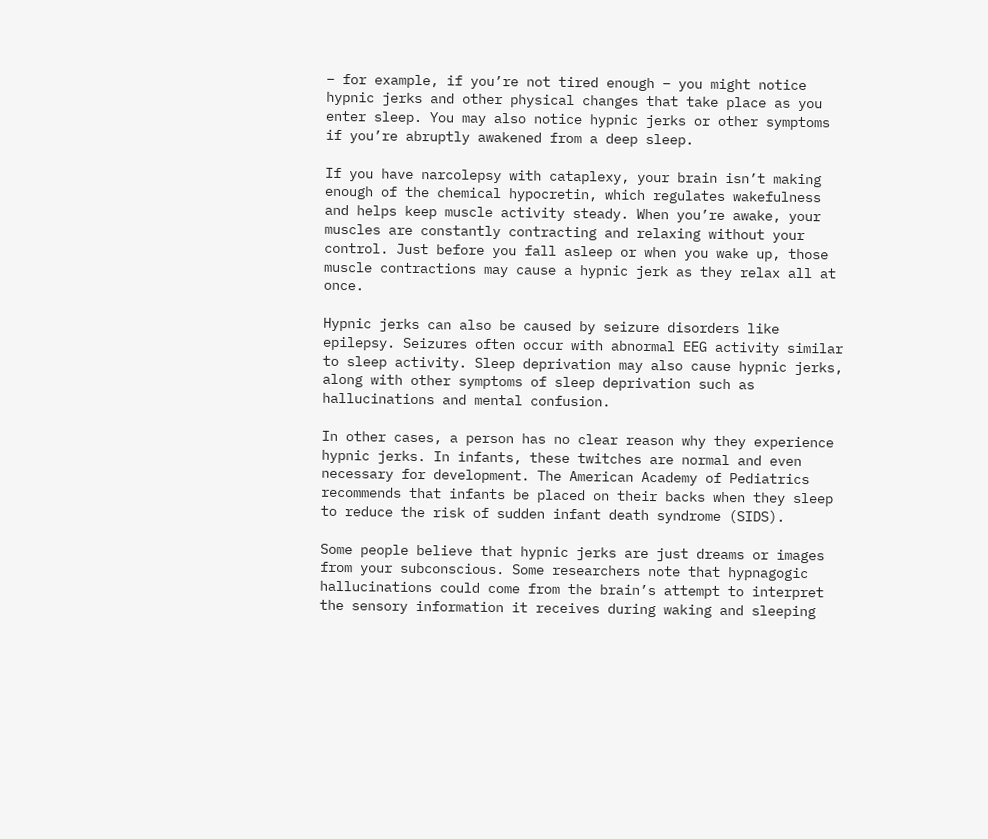– for example, if you’re not tired enough – you might notice hypnic jerks and other physical changes that take place as you enter sleep. You may also notice hypnic jerks or other symptoms if you’re abruptly awakened from a deep sleep.

If you have narcolepsy with cataplexy, your brain isn’t making enough of the chemical hypocretin, which regulates wakefulness and helps keep muscle activity steady. When you’re awake, your muscles are constantly contracting and relaxing without your control. Just before you fall asleep or when you wake up, those muscle contractions may cause a hypnic jerk as they relax all at once.

Hypnic jerks can also be caused by seizure disorders like epilepsy. Seizures often occur with abnormal EEG activity similar to sleep activity. Sleep deprivation may also cause hypnic jerks, along with other symptoms of sleep deprivation such as hallucinations and mental confusion.

In other cases, a person has no clear reason why they experience hypnic jerks. In infants, these twitches are normal and even necessary for development. The American Academy of Pediatrics recommends that infants be placed on their backs when they sleep to reduce the risk of sudden infant death syndrome (SIDS).

Some people believe that hypnic jerks are just dreams or images from your subconscious. Some researchers note that hypnagogic hallucinations could come from the brain’s attempt to interpret the sensory information it receives during waking and sleeping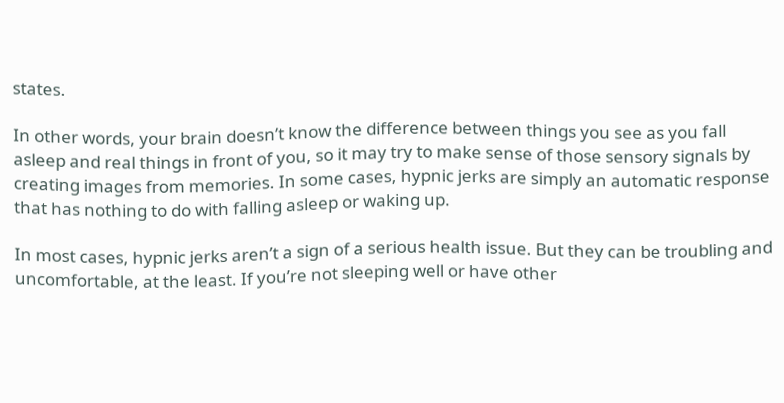states.

In other words, your brain doesn’t know the difference between things you see as you fall asleep and real things in front of you, so it may try to make sense of those sensory signals by creating images from memories. In some cases, hypnic jerks are simply an automatic response that has nothing to do with falling asleep or waking up.

In most cases, hypnic jerks aren’t a sign of a serious health issue. But they can be troubling and uncomfortable, at the least. If you’re not sleeping well or have other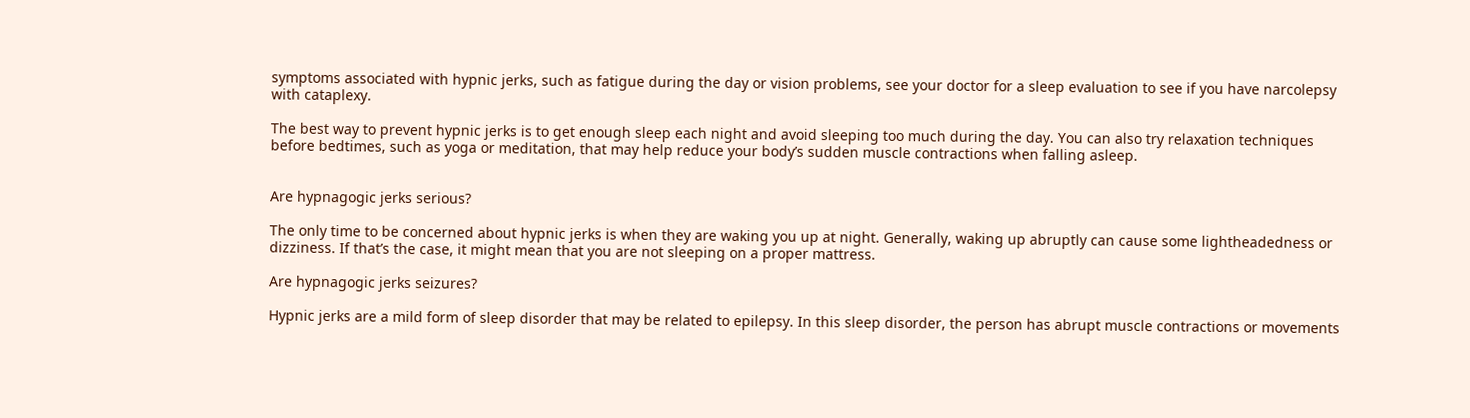symptoms associated with hypnic jerks, such as fatigue during the day or vision problems, see your doctor for a sleep evaluation to see if you have narcolepsy with cataplexy.

The best way to prevent hypnic jerks is to get enough sleep each night and avoid sleeping too much during the day. You can also try relaxation techniques before bedtimes, such as yoga or meditation, that may help reduce your body’s sudden muscle contractions when falling asleep.


Are hypnagogic jerks serious?

The only time to be concerned about hypnic jerks is when they are waking you up at night. Generally, waking up abruptly can cause some lightheadedness or dizziness. If that’s the case, it might mean that you are not sleeping on a proper mattress.

Are hypnagogic jerks seizures?

Hypnic jerks are a mild form of sleep disorder that may be related to epilepsy. In this sleep disorder, the person has abrupt muscle contractions or movements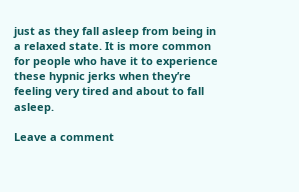just as they fall asleep from being in a relaxed state. It is more common for people who have it to experience these hypnic jerks when they’re feeling very tired and about to fall asleep.

Leave a comment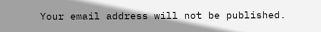Your email address will not be published.